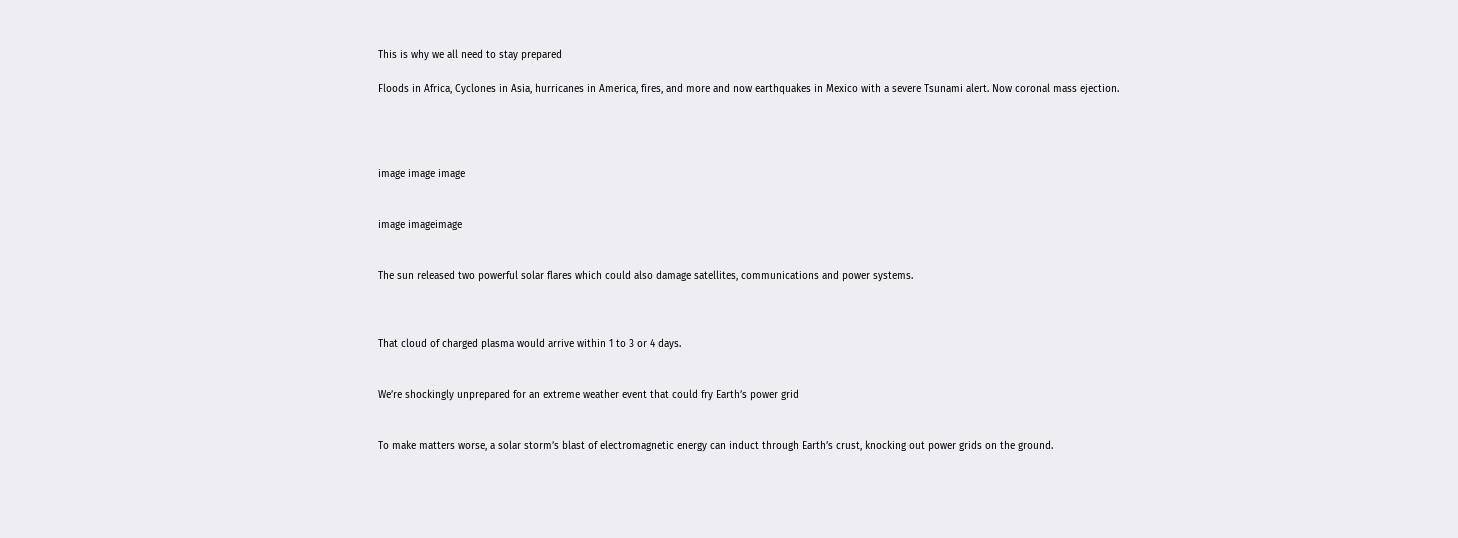This is why we all need to stay prepared

Floods in Africa, Cyclones in Asia, hurricanes in America, fires, and more and now earthquakes in Mexico with a severe Tsunami alert. Now coronal mass ejection.




image image image


image imageimage


The sun released two powerful solar flares which could also damage satellites, communications and power systems.



That cloud of charged plasma would arrive within 1 to 3 or 4 days.


We’re shockingly unprepared for an extreme weather event that could fry Earth’s power grid


To make matters worse, a solar storm’s blast of electromagnetic energy can induct through Earth’s crust, knocking out power grids on the ground.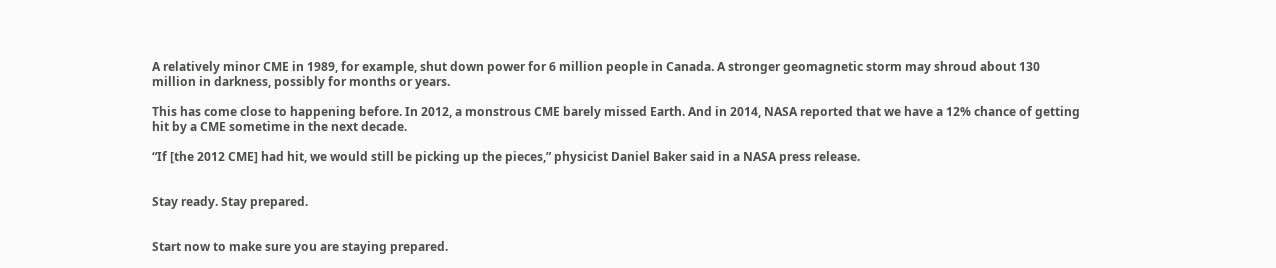A relatively minor CME in 1989, for example, shut down power for 6 million people in Canada. A stronger geomagnetic storm may shroud about 130 million in darkness, possibly for months or years.

This has come close to happening before. In 2012, a monstrous CME barely missed Earth. And in 2014, NASA reported that we have a 12% chance of getting hit by a CME sometime in the next decade.

“If [the 2012 CME] had hit, we would still be picking up the pieces,” physicist Daniel Baker said in a NASA press release.


Stay ready. Stay prepared.


Start now to make sure you are staying prepared.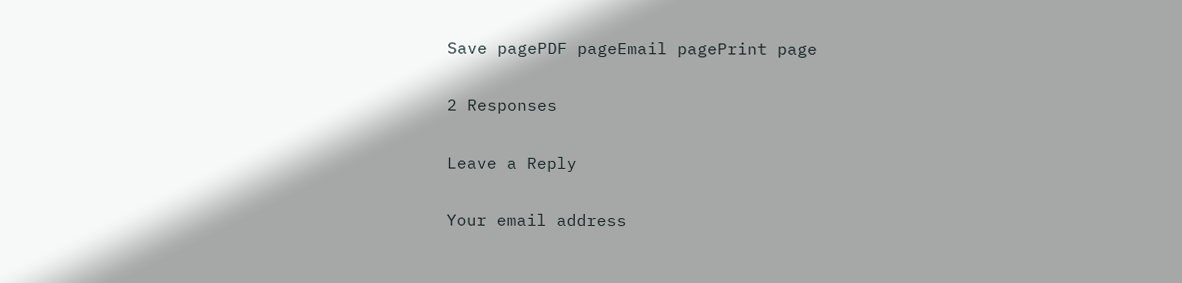Save pagePDF pageEmail pagePrint page

2 Responses

Leave a Reply

Your email address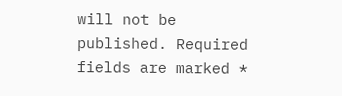will not be published. Required fields are marked *